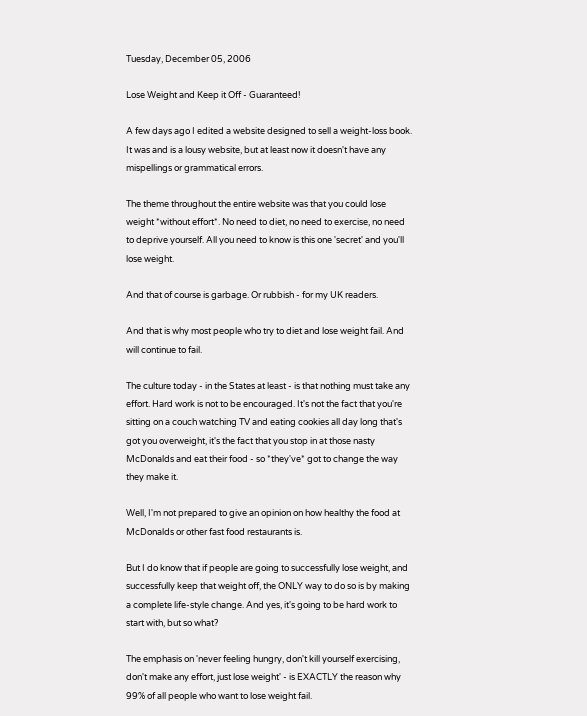Tuesday, December 05, 2006

Lose Weight and Keep it Off - Guaranteed!

A few days ago I edited a website designed to sell a weight-loss book. It was and is a lousy website, but at least now it doesn't have any mispellings or grammatical errors.

The theme throughout the entire website was that you could lose weight *without effort*. No need to diet, no need to exercise, no need to deprive yourself. All you need to know is this one 'secret' and you'll lose weight.

And that of course is garbage. Or rubbish - for my UK readers.

And that is why most people who try to diet and lose weight fail. And will continue to fail.

The culture today - in the States at least - is that nothing must take any effort. Hard work is not to be encouraged. It's not the fact that you're sitting on a couch watching TV and eating cookies all day long that's got you overweight, it's the fact that you stop in at those nasty McDonalds and eat their food - so *they've* got to change the way they make it.

Well, I'm not prepared to give an opinion on how healthy the food at McDonalds or other fast food restaurants is.

But I do know that if people are going to successfully lose weight, and successfully keep that weight off, the ONLY way to do so is by making a complete life-style change. And yes, it's going to be hard work to start with, but so what?

The emphasis on 'never feeling hungry, don't kill yourself exercising, don't make any effort, just lose weight' - is EXACTLY the reason why 99% of all people who want to lose weight fail.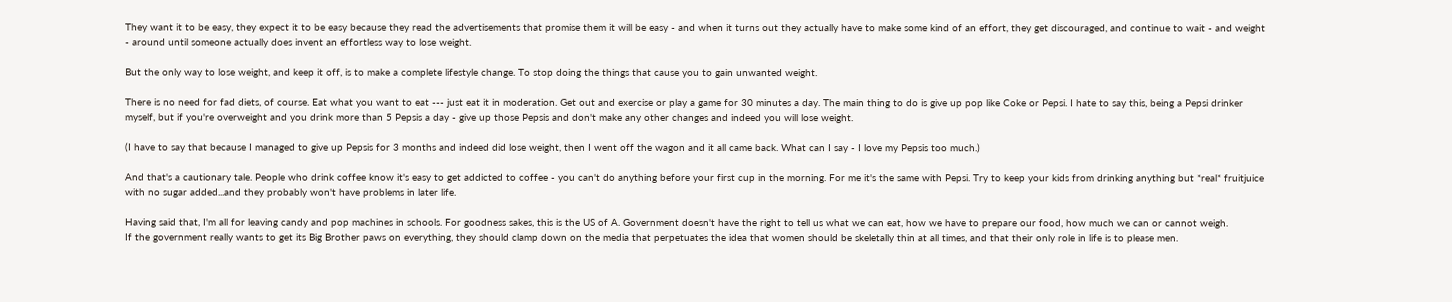They want it to be easy, they expect it to be easy because they read the advertisements that promise them it will be easy - and when it turns out they actually have to make some kind of an effort, they get discouraged, and continue to wait - and weight - around until someone actually does invent an effortless way to lose weight.

But the only way to lose weight, and keep it off, is to make a complete lifestyle change. To stop doing the things that cause you to gain unwanted weight.

There is no need for fad diets, of course. Eat what you want to eat --- just eat it in moderation. Get out and exercise or play a game for 30 minutes a day. The main thing to do is give up pop like Coke or Pepsi. I hate to say this, being a Pepsi drinker myself, but if you're overweight and you drink more than 5 Pepsis a day - give up those Pepsis and don't make any other changes and indeed you will lose weight.

(I have to say that because I managed to give up Pepsis for 3 months and indeed did lose weight, then I went off the wagon and it all came back. What can I say - I love my Pepsis too much.)

And that's a cautionary tale. People who drink coffee know it's easy to get addicted to coffee - you can't do anything before your first cup in the morning. For me it's the same with Pepsi. Try to keep your kids from drinking anything but *real* fruitjuice with no sugar added...and they probably won't have problems in later life.

Having said that, I'm all for leaving candy and pop machines in schools. For goodness sakes, this is the US of A. Government doesn't have the right to tell us what we can eat, how we have to prepare our food, how much we can or cannot weigh.
If the government really wants to get its Big Brother paws on everything, they should clamp down on the media that perpetuates the idea that women should be skeletally thin at all times, and that their only role in life is to please men.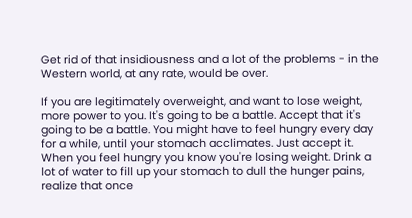Get rid of that insidiousness and a lot of the problems - in the Western world, at any rate, would be over.

If you are legitimately overweight, and want to lose weight, more power to you. It's going to be a battle. Accept that it's going to be a battle. You might have to feel hungry every day for a while, until your stomach acclimates. Just accept it. When you feel hungry you know you're losing weight. Drink a lot of water to fill up your stomach to dull the hunger pains, realize that once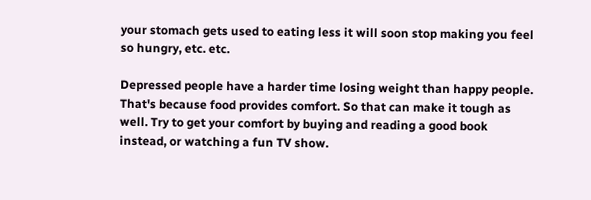your stomach gets used to eating less it will soon stop making you feel so hungry, etc. etc.

Depressed people have a harder time losing weight than happy people. That's because food provides comfort. So that can make it tough as well. Try to get your comfort by buying and reading a good book instead, or watching a fun TV show.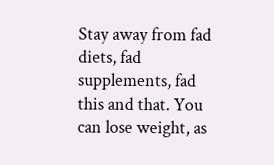Stay away from fad diets, fad supplements, fad this and that. You can lose weight, as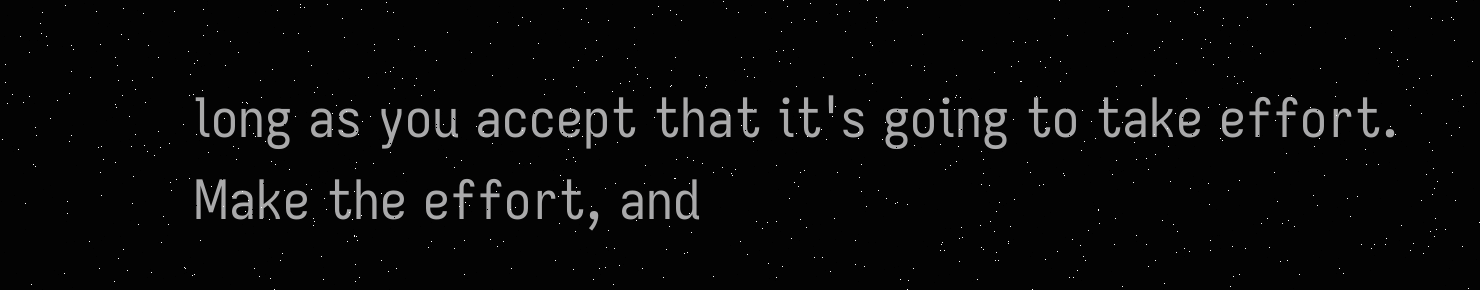long as you accept that it's going to take effort. Make the effort, and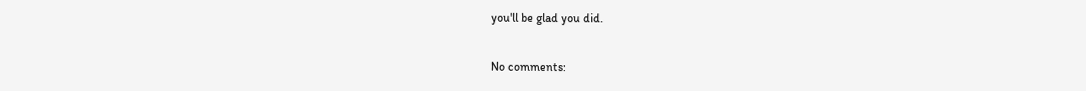you'll be glad you did.

No comments: